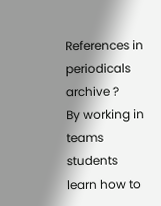References in periodicals archive ?
By working in teams students learn how to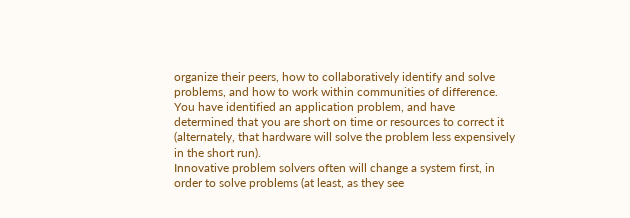organize their peers, how to collaboratively identify and solve problems, and how to work within communities of difference.
You have identified an application problem, and have determined that you are short on time or resources to correct it (alternately, that hardware will solve the problem less expensively in the short run).
Innovative problem solvers often will change a system first, in order to solve problems (at least, as they see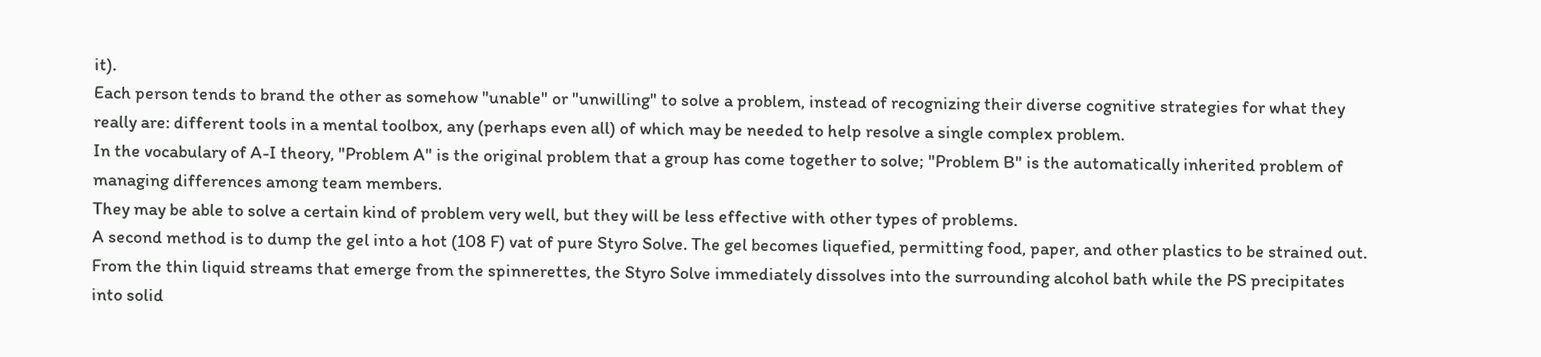it).
Each person tends to brand the other as somehow "unable" or "unwilling" to solve a problem, instead of recognizing their diverse cognitive strategies for what they really are: different tools in a mental toolbox, any (perhaps even all) of which may be needed to help resolve a single complex problem.
In the vocabulary of A-I theory, "Problem A" is the original problem that a group has come together to solve; "Problem B" is the automatically inherited problem of managing differences among team members.
They may be able to solve a certain kind of problem very well, but they will be less effective with other types of problems.
A second method is to dump the gel into a hot (108 F) vat of pure Styro Solve. The gel becomes liquefied, permitting food, paper, and other plastics to be strained out.
From the thin liquid streams that emerge from the spinnerettes, the Styro Solve immediately dissolves into the surrounding alcohol bath while the PS precipitates into solid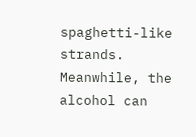spaghetti-like strands.
Meanwhile, the alcohol can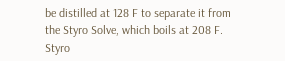be distilled at 128 F to separate it from the Styro Solve, which boils at 208 F.
Styro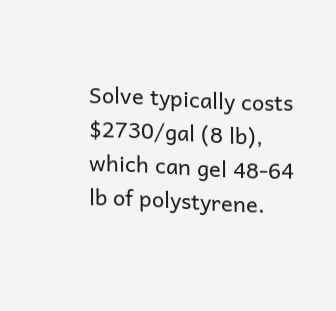Solve typically costs $2730/gal (8 lb), which can gel 48-64 lb of polystyrene.